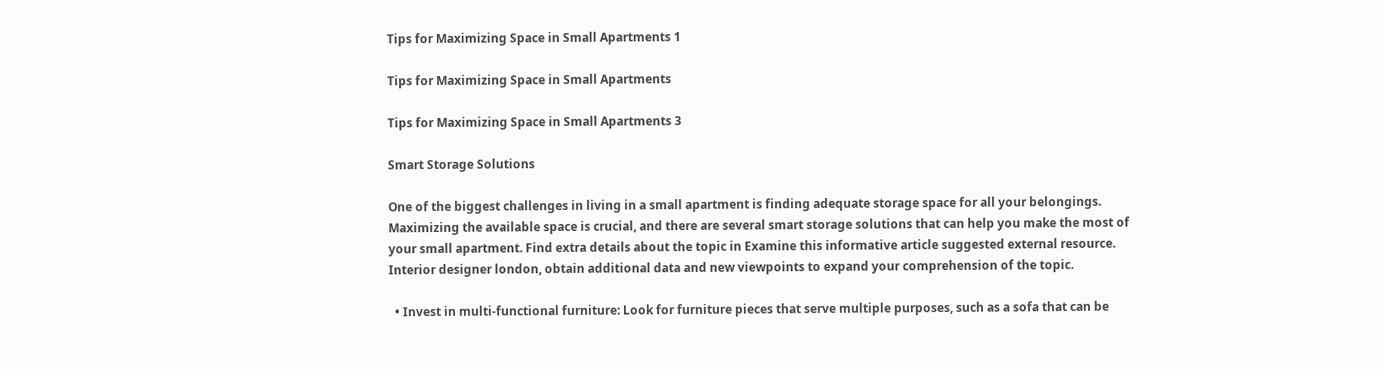Tips for Maximizing Space in Small Apartments 1

Tips for Maximizing Space in Small Apartments

Tips for Maximizing Space in Small Apartments 3

Smart Storage Solutions

One of the biggest challenges in living in a small apartment is finding adequate storage space for all your belongings. Maximizing the available space is crucial, and there are several smart storage solutions that can help you make the most of your small apartment. Find extra details about the topic in Examine this informative article suggested external resource. Interior designer london, obtain additional data and new viewpoints to expand your comprehension of the topic.

  • Invest in multi-functional furniture: Look for furniture pieces that serve multiple purposes, such as a sofa that can be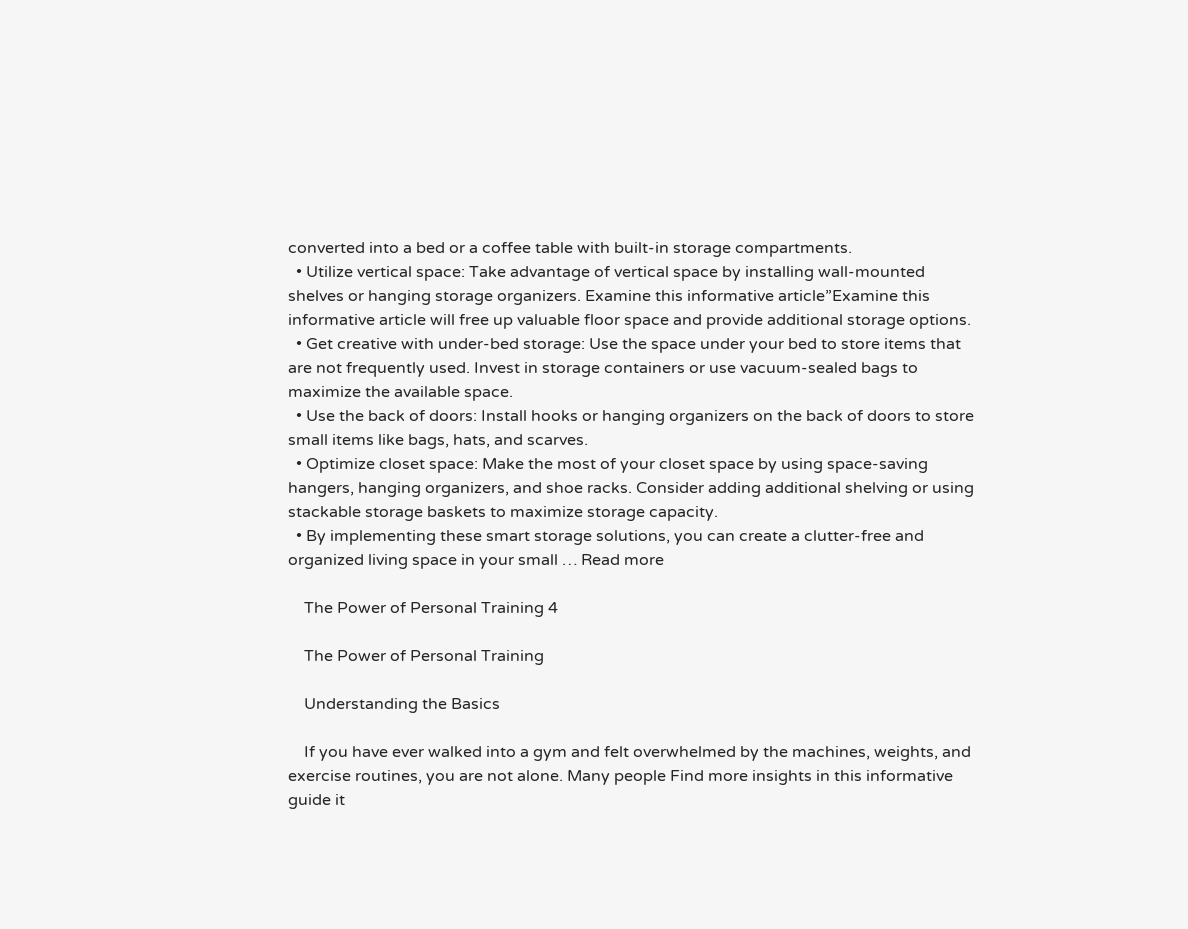converted into a bed or a coffee table with built-in storage compartments.
  • Utilize vertical space: Take advantage of vertical space by installing wall-mounted shelves or hanging storage organizers. Examine this informative article”Examine this informative article will free up valuable floor space and provide additional storage options.
  • Get creative with under-bed storage: Use the space under your bed to store items that are not frequently used. Invest in storage containers or use vacuum-sealed bags to maximize the available space.
  • Use the back of doors: Install hooks or hanging organizers on the back of doors to store small items like bags, hats, and scarves.
  • Optimize closet space: Make the most of your closet space by using space-saving hangers, hanging organizers, and shoe racks. Consider adding additional shelving or using stackable storage baskets to maximize storage capacity.
  • By implementing these smart storage solutions, you can create a clutter-free and organized living space in your small … Read more

    The Power of Personal Training 4

    The Power of Personal Training

    Understanding the Basics

    If you have ever walked into a gym and felt overwhelmed by the machines, weights, and exercise routines, you are not alone. Many people Find more insights in this informative guide it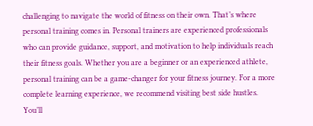challenging to navigate the world of fitness on their own. That’s where personal training comes in. Personal trainers are experienced professionals who can provide guidance, support, and motivation to help individuals reach their fitness goals. Whether you are a beginner or an experienced athlete, personal training can be a game-changer for your fitness journey. For a more complete learning experience, we recommend visiting best side hustles. You’ll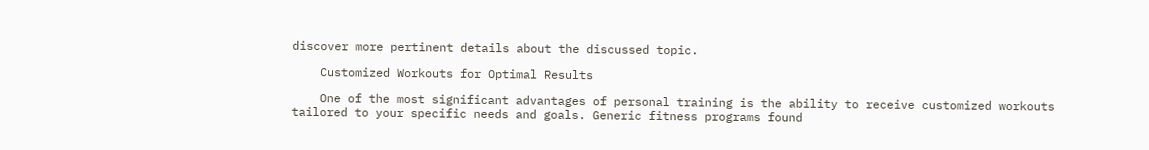discover more pertinent details about the discussed topic.

    Customized Workouts for Optimal Results

    One of the most significant advantages of personal training is the ability to receive customized workouts tailored to your specific needs and goals. Generic fitness programs found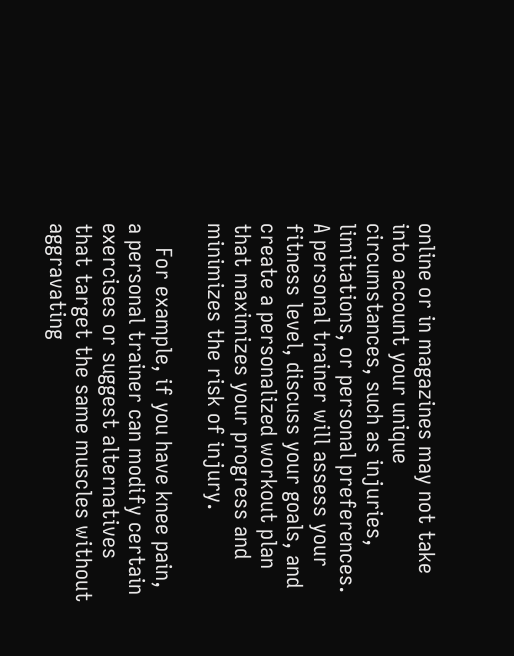online or in magazines may not take into account your unique circumstances, such as injuries, limitations, or personal preferences. A personal trainer will assess your fitness level, discuss your goals, and create a personalized workout plan that maximizes your progress and minimizes the risk of injury.

    For example, if you have knee pain, a personal trainer can modify certain exercises or suggest alternatives that target the same muscles without aggravating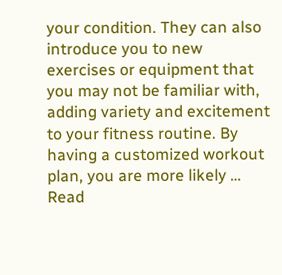your condition. They can also introduce you to new exercises or equipment that you may not be familiar with, adding variety and excitement to your fitness routine. By having a customized workout plan, you are more likely … Read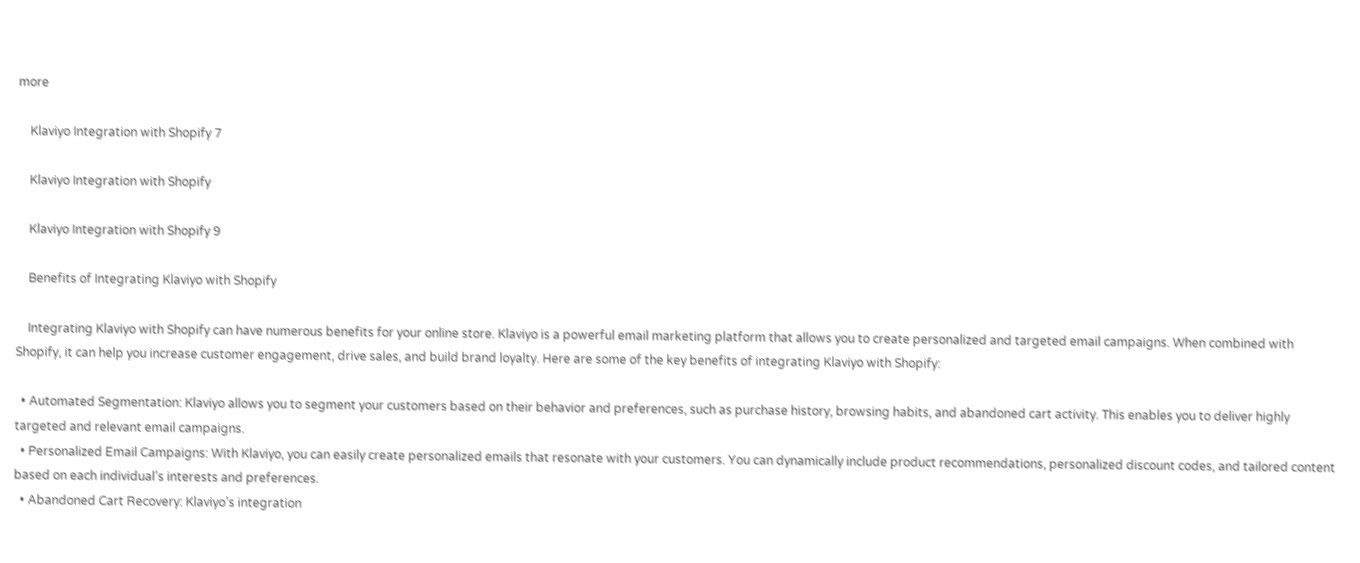more

    Klaviyo Integration with Shopify 7

    Klaviyo Integration with Shopify

    Klaviyo Integration with Shopify 9

    Benefits of Integrating Klaviyo with Shopify

    Integrating Klaviyo with Shopify can have numerous benefits for your online store. Klaviyo is a powerful email marketing platform that allows you to create personalized and targeted email campaigns. When combined with Shopify, it can help you increase customer engagement, drive sales, and build brand loyalty. Here are some of the key benefits of integrating Klaviyo with Shopify:

  • Automated Segmentation: Klaviyo allows you to segment your customers based on their behavior and preferences, such as purchase history, browsing habits, and abandoned cart activity. This enables you to deliver highly targeted and relevant email campaigns.
  • Personalized Email Campaigns: With Klaviyo, you can easily create personalized emails that resonate with your customers. You can dynamically include product recommendations, personalized discount codes, and tailored content based on each individual’s interests and preferences.
  • Abandoned Cart Recovery: Klaviyo’s integration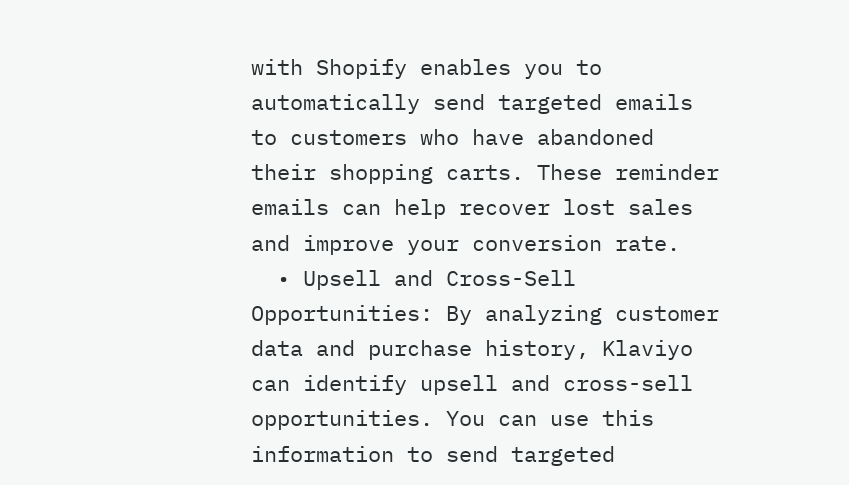with Shopify enables you to automatically send targeted emails to customers who have abandoned their shopping carts. These reminder emails can help recover lost sales and improve your conversion rate.
  • Upsell and Cross-Sell Opportunities: By analyzing customer data and purchase history, Klaviyo can identify upsell and cross-sell opportunities. You can use this information to send targeted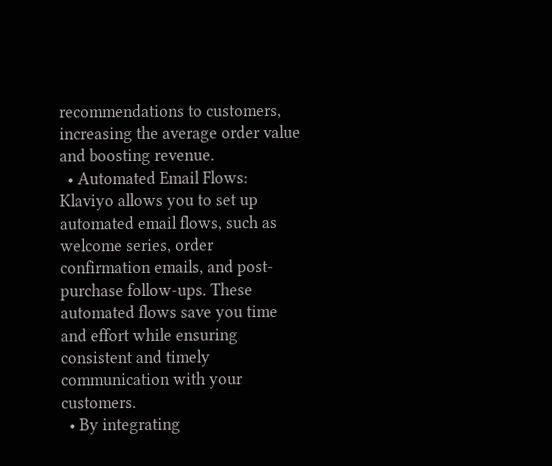recommendations to customers, increasing the average order value and boosting revenue.
  • Automated Email Flows: Klaviyo allows you to set up automated email flows, such as welcome series, order confirmation emails, and post-purchase follow-ups. These automated flows save you time and effort while ensuring consistent and timely communication with your customers.
  • By integrating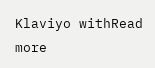Klaviyo withRead more